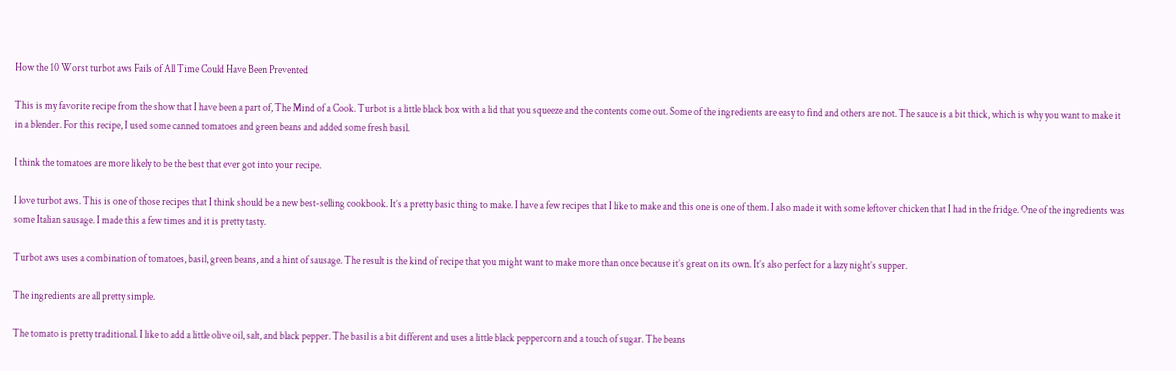How the 10 Worst turbot aws Fails of All Time Could Have Been Prevented

This is my favorite recipe from the show that I have been a part of, The Mind of a Cook. Turbot is a little black box with a lid that you squeeze and the contents come out. Some of the ingredients are easy to find and others are not. The sauce is a bit thick, which is why you want to make it in a blender. For this recipe, I used some canned tomatoes and green beans and added some fresh basil.

I think the tomatoes are more likely to be the best that ever got into your recipe.

I love turbot aws. This is one of those recipes that I think should be a new best-selling cookbook. It’s a pretty basic thing to make. I have a few recipes that I like to make and this one is one of them. I also made it with some leftover chicken that I had in the fridge. One of the ingredients was some Italian sausage. I made this a few times and it is pretty tasty.

Turbot aws uses a combination of tomatoes, basil, green beans, and a hint of sausage. The result is the kind of recipe that you might want to make more than once because it’s great on its own. It’s also perfect for a lazy night’s supper.

The ingredients are all pretty simple.

The tomato is pretty traditional. I like to add a little olive oil, salt, and black pepper. The basil is a bit different and uses a little black peppercorn and a touch of sugar. The beans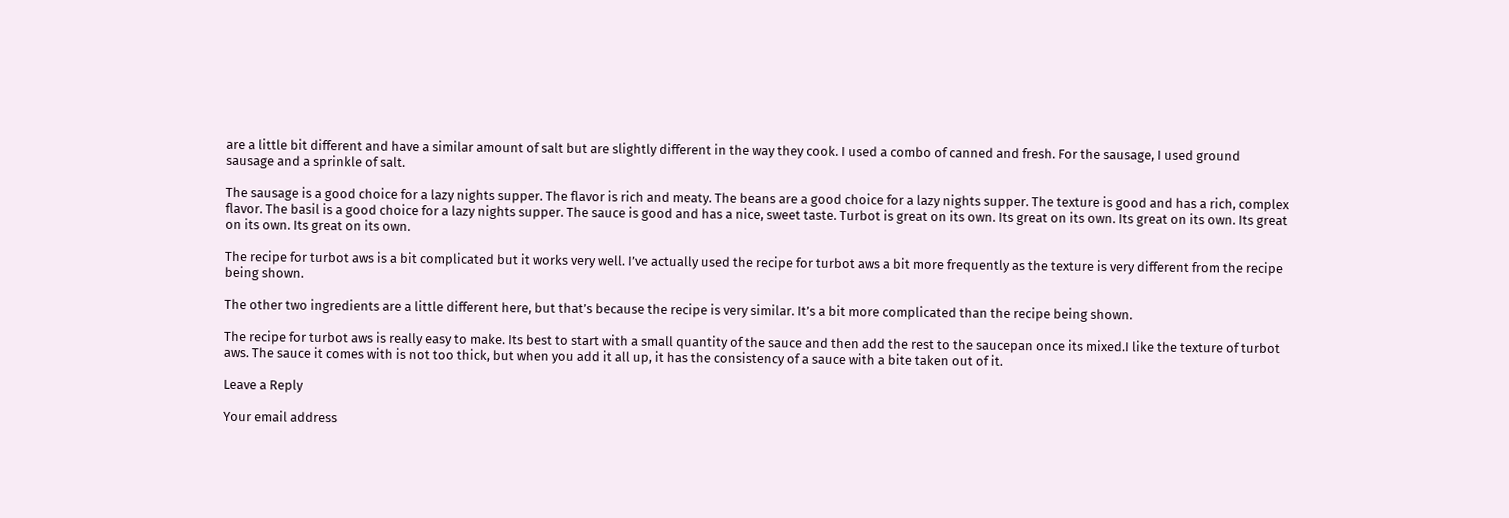are a little bit different and have a similar amount of salt but are slightly different in the way they cook. I used a combo of canned and fresh. For the sausage, I used ground sausage and a sprinkle of salt.

The sausage is a good choice for a lazy nights supper. The flavor is rich and meaty. The beans are a good choice for a lazy nights supper. The texture is good and has a rich, complex flavor. The basil is a good choice for a lazy nights supper. The sauce is good and has a nice, sweet taste. Turbot is great on its own. Its great on its own. Its great on its own. Its great on its own. Its great on its own.

The recipe for turbot aws is a bit complicated but it works very well. I’ve actually used the recipe for turbot aws a bit more frequently as the texture is very different from the recipe being shown.

The other two ingredients are a little different here, but that’s because the recipe is very similar. It’s a bit more complicated than the recipe being shown.

The recipe for turbot aws is really easy to make. Its best to start with a small quantity of the sauce and then add the rest to the saucepan once its mixed.I like the texture of turbot aws. The sauce it comes with is not too thick, but when you add it all up, it has the consistency of a sauce with a bite taken out of it.

Leave a Reply

Your email address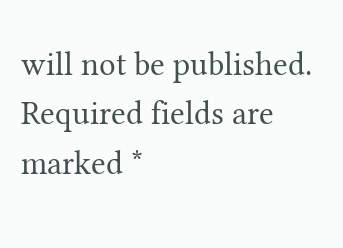will not be published. Required fields are marked *